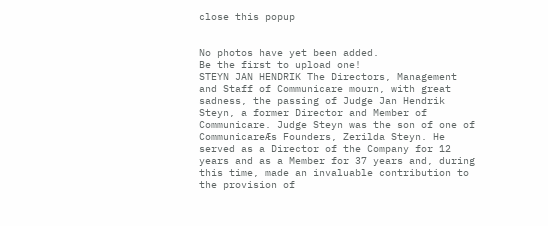close this popup


No photos have yet been added.
Be the first to upload one!
STEYN JAN HENDRIK The Directors, Management and Staff of Communicare mourn, with great sadness, the passing of Judge Jan Hendrik Steyn, a former Director and Member of Communicare. Judge Steyn was the son of one of CommunicareÆs Founders, Zerilda Steyn. He served as a Director of the Company for 12 years and as a Member for 37 years and, during this time, made an invaluable contribution to the provision of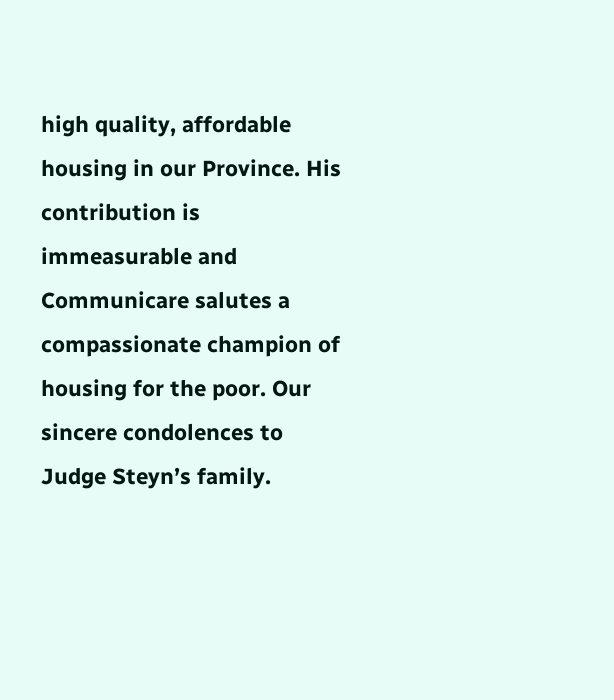high quality, affordable housing in our Province. His contribution is immeasurable and Communicare salutes a compassionate champion of housing for the poor. Our sincere condolences to Judge Steyn’s family.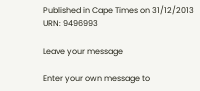Published in Cape Times on 31/12/2013
URN: 9496993

Leave your message

Enter your own message to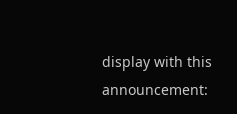display with this announcement: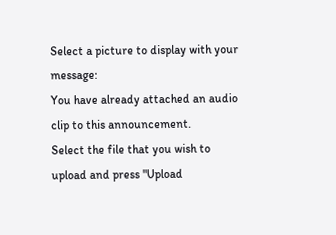Select a picture to display with your message:
You have already attached an audio clip to this announcement.
Select the file that you wish to upload and press "Upload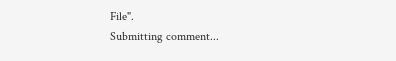File".
Submitting comment...